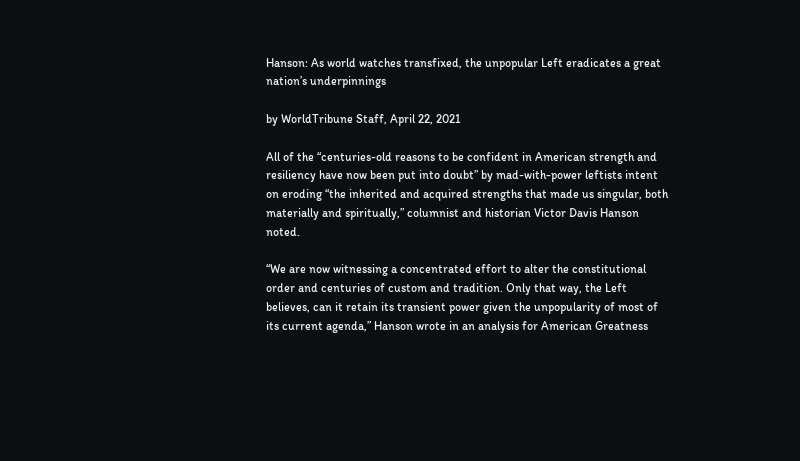Hanson: As world watches transfixed, the unpopular Left eradicates a great nation’s underpinnings

by WorldTribune Staff, April 22, 2021

All of the “centuries-old reasons to be confident in American strength and resiliency have now been put into doubt” by mad-with-power leftists intent on eroding “the inherited and acquired strengths that made us singular, both materially and spiritually,” columnist and historian Victor Davis Hanson noted.

“We are now witnessing a concentrated effort to alter the constitutional order and centuries of custom and tradition. Only that way, the Left believes, can it retain its transient power given the unpopularity of most of its current agenda,” Hanson wrote in an analysis for American Greatness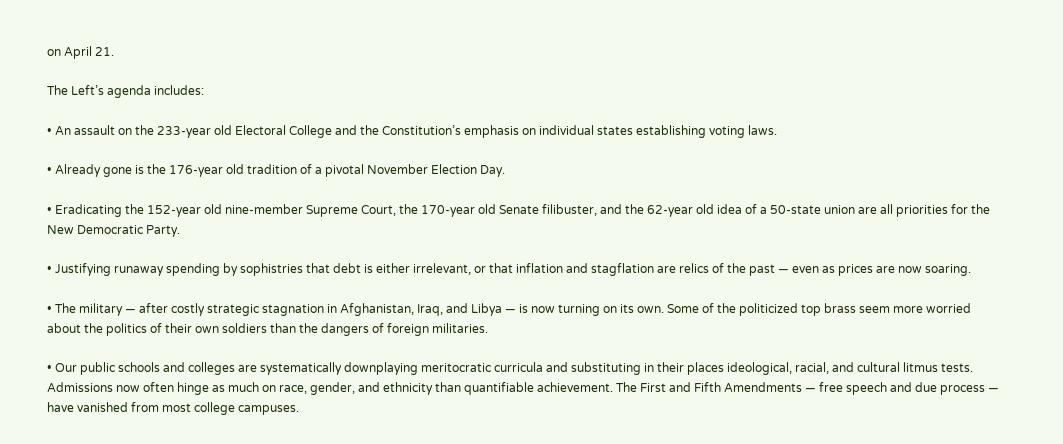on April 21.

The Left’s agenda includes:

• An assault on the 233-year old Electoral College and the Constitution’s emphasis on individual states establishing voting laws.

• Already gone is the 176-year old tradition of a pivotal November Election Day.

• Eradicating the 152-year old nine-member Supreme Court, the 170-year old Senate filibuster, and the 62-year old idea of a 50-state union are all priorities for the New Democratic Party.

• Justifying runaway spending by sophistries that debt is either irrelevant, or that inflation and stagflation are relics of the past — even as prices are now soaring.

• The military — after costly strategic stagnation in Afghanistan, Iraq, and Libya — is now turning on its own. Some of the politicized top brass seem more worried about the politics of their own soldiers than the dangers of foreign militaries.

• Our public schools and colleges are systematically downplaying meritocratic curricula and substituting in their places ideological, racial, and cultural litmus tests. Admissions now often hinge as much on race, gender, and ethnicity than quantifiable achievement. The First and Fifth Amendments — free speech and due process — have vanished from most college campuses.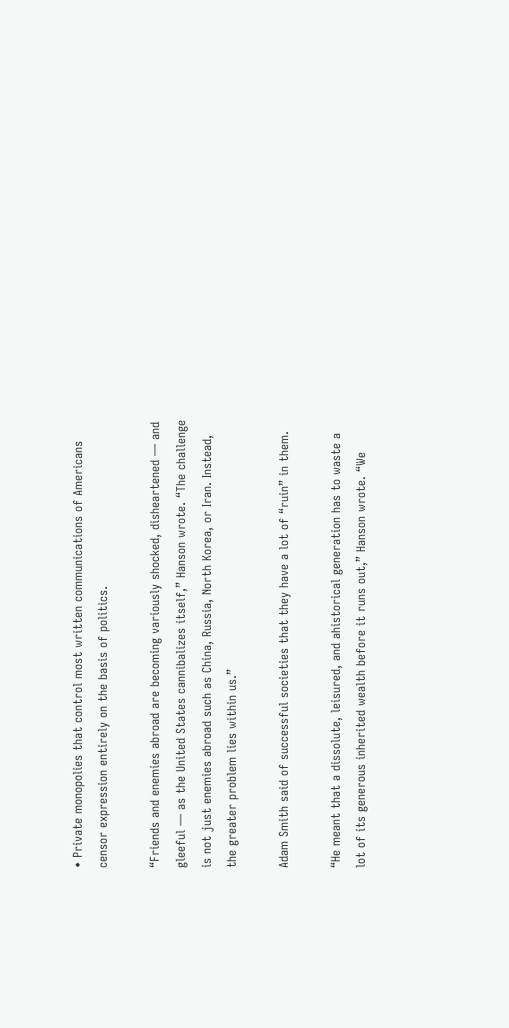• Private monopolies that control most written communications of Americans censor expression entirely on the basis of politics.

“Friends and enemies abroad are becoming variously shocked, disheartened — and gleeful — as the United States cannibalizes itself,” Hanson wrote. “The challenge is not just enemies abroad such as China, Russia, North Korea, or Iran. Instead, the greater problem lies within us.”

Adam Smith said of successful societies that they have a lot of “ruin” in them.

“He meant that a dissolute, leisured, and ahistorical generation has to waste a lot of its generous inherited wealth before it runs out,” Hanson wrote. “We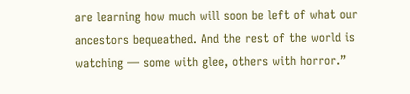are learning how much will soon be left of what our ancestors bequeathed. And the rest of the world is watching — some with glee, others with horror.”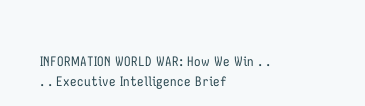INFORMATION WORLD WAR: How We Win . . . . Executive Intelligence Brief